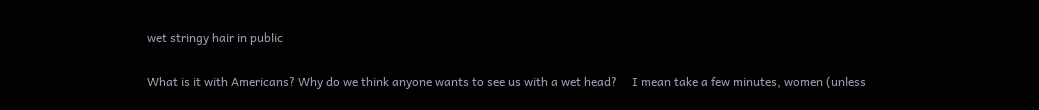wet stringy hair in public

What is it with Americans? Why do we think anyone wants to see us with a wet head?     I mean take a few minutes, women (unless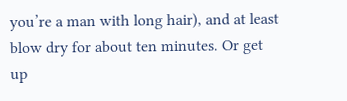you’re a man with long hair), and at least blow dry for about ten minutes. Or get up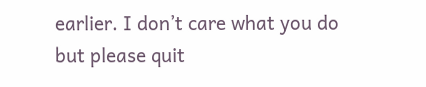earlier. I don’t care what you do but please quit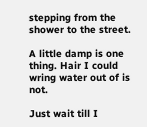stepping from the shower to the street.

A little damp is one thing. Hair I could wring water out of is not.

Just wait till I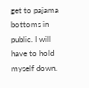get to pajama bottoms in public. I will have to hold myself down.